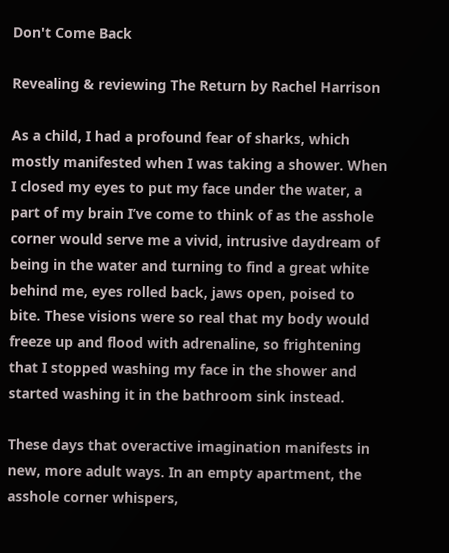Don't Come Back

Revealing & reviewing The Return by Rachel Harrison

As a child, I had a profound fear of sharks, which mostly manifested when I was taking a shower. When I closed my eyes to put my face under the water, a part of my brain I’ve come to think of as the asshole corner would serve me a vivid, intrusive daydream of being in the water and turning to find a great white behind me, eyes rolled back, jaws open, poised to bite. These visions were so real that my body would freeze up and flood with adrenaline, so frightening that I stopped washing my face in the shower and started washing it in the bathroom sink instead.

These days that overactive imagination manifests in new, more adult ways. In an empty apartment, the asshole corner whispers,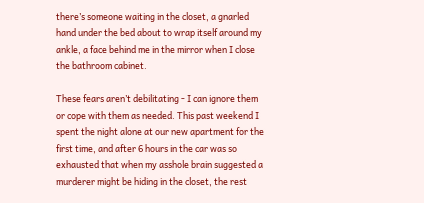there’s someone waiting in the closet, a gnarled hand under the bed about to wrap itself around my ankle, a face behind me in the mirror when I close the bathroom cabinet.

These fears aren’t debilitating - I can ignore them or cope with them as needed. This past weekend I spent the night alone at our new apartment for the first time, and after 6 hours in the car was so exhausted that when my asshole brain suggested a murderer might be hiding in the closet, the rest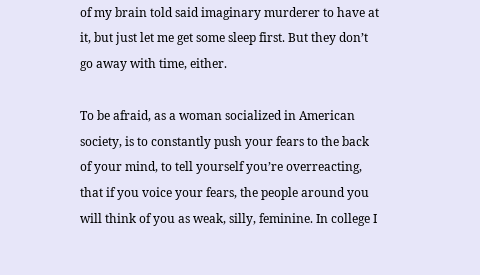of my brain told said imaginary murderer to have at it, but just let me get some sleep first. But they don’t go away with time, either.

To be afraid, as a woman socialized in American society, is to constantly push your fears to the back of your mind, to tell yourself you’re overreacting, that if you voice your fears, the people around you will think of you as weak, silly, feminine. In college I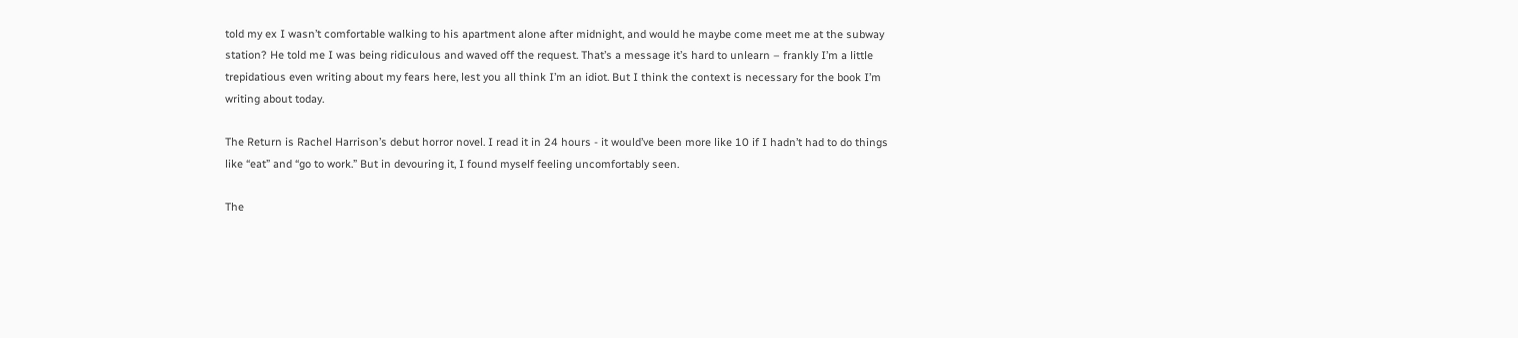told my ex I wasn’t comfortable walking to his apartment alone after midnight, and would he maybe come meet me at the subway station? He told me I was being ridiculous and waved off the request. That’s a message it’s hard to unlearn – frankly I’m a little trepidatious even writing about my fears here, lest you all think I’m an idiot. But I think the context is necessary for the book I’m writing about today.

The Return is Rachel Harrison’s debut horror novel. I read it in 24 hours - it would’ve been more like 10 if I hadn’t had to do things like “eat” and “go to work.” But in devouring it, I found myself feeling uncomfortably seen.

The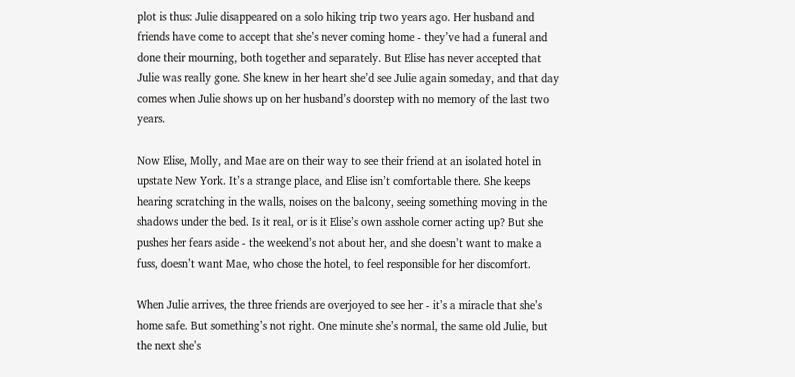plot is thus: Julie disappeared on a solo hiking trip two years ago. Her husband and friends have come to accept that she’s never coming home - they’ve had a funeral and done their mourning, both together and separately. But Elise has never accepted that Julie was really gone. She knew in her heart she’d see Julie again someday, and that day comes when Julie shows up on her husband’s doorstep with no memory of the last two years.

Now Elise, Molly, and Mae are on their way to see their friend at an isolated hotel in upstate New York. It’s a strange place, and Elise isn’t comfortable there. She keeps hearing scratching in the walls, noises on the balcony, seeing something moving in the shadows under the bed. Is it real, or is it Elise’s own asshole corner acting up? But she pushes her fears aside - the weekend’s not about her, and she doesn’t want to make a fuss, doesn’t want Mae, who chose the hotel, to feel responsible for her discomfort.

When Julie arrives, the three friends are overjoyed to see her - it’s a miracle that she’s home safe. But something’s not right. One minute she’s normal, the same old Julie, but the next she’s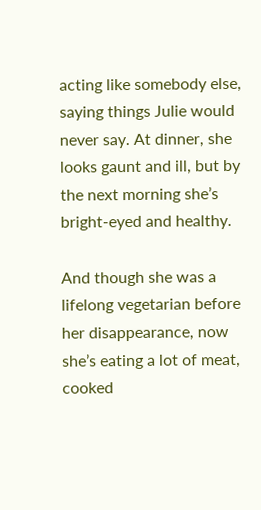acting like somebody else, saying things Julie would never say. At dinner, she looks gaunt and ill, but by the next morning she’s bright-eyed and healthy.

And though she was a lifelong vegetarian before her disappearance, now she’s eating a lot of meat, cooked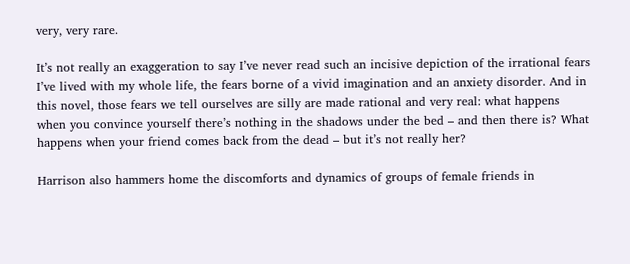very, very rare.

It’s not really an exaggeration to say I’ve never read such an incisive depiction of the irrational fears I’ve lived with my whole life, the fears borne of a vivid imagination and an anxiety disorder. And in this novel, those fears we tell ourselves are silly are made rational and very real: what happens when you convince yourself there’s nothing in the shadows under the bed – and then there is? What happens when your friend comes back from the dead – but it’s not really her?

Harrison also hammers home the discomforts and dynamics of groups of female friends in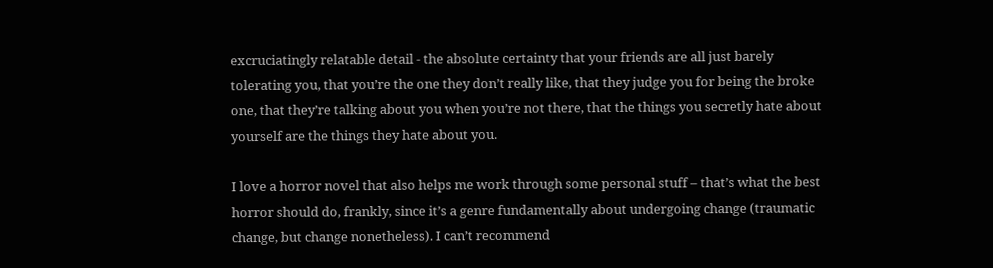excruciatingly relatable detail - the absolute certainty that your friends are all just barely tolerating you, that you’re the one they don’t really like, that they judge you for being the broke one, that they’re talking about you when you’re not there, that the things you secretly hate about yourself are the things they hate about you.

I love a horror novel that also helps me work through some personal stuff – that’s what the best horror should do, frankly, since it’s a genre fundamentally about undergoing change (traumatic change, but change nonetheless). I can’t recommend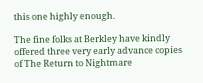this one highly enough.

The fine folks at Berkley have kindly offered three very early advance copies of The Return to Nightmare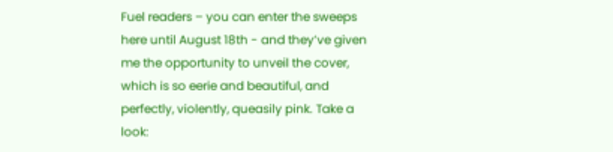Fuel readers – you can enter the sweeps here until August 18th - and they’ve given me the opportunity to unveil the cover, which is so eerie and beautiful, and perfectly, violently, queasily pink. Take a look: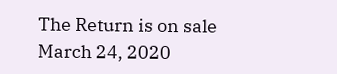The Return is on sale March 24, 2020